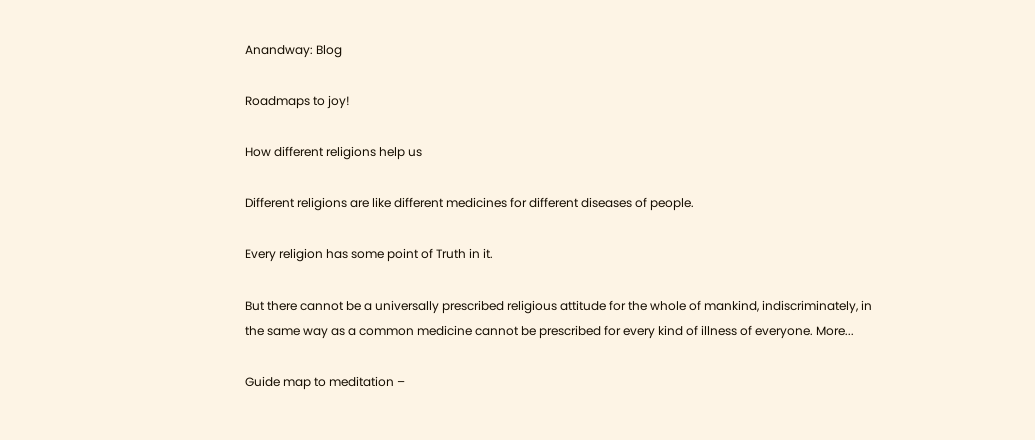Anandway: Blog

Roadmaps to joy!

How different religions help us

Different religions are like different medicines for different diseases of people.

Every religion has some point of Truth in it.

But there cannot be a universally prescribed religious attitude for the whole of mankind, indiscriminately, in the same way as a common medicine cannot be prescribed for every kind of illness of everyone. More...

Guide map to meditation –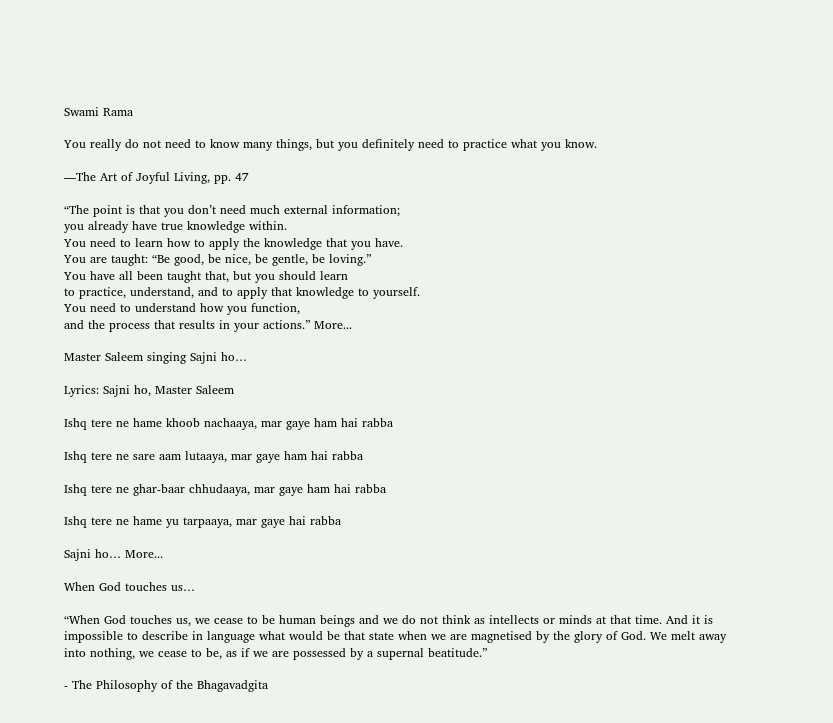Swami Rama

You really do not need to know many things, but you definitely need to practice what you know.

—The Art of Joyful Living, pp. 47

“The point is that you don’t need much external information;
you already have true knowledge within.
You need to learn how to apply the knowledge that you have.
You are taught: “Be good, be nice, be gentle, be loving.”
You have all been taught that, but you should learn
to practice, understand, and to apply that knowledge to yourself.
You need to understand how you function,
and the process that results in your actions.” More...

Master Saleem singing Sajni ho…

Lyrics: Sajni ho, Master Saleem

Ishq tere ne hame khoob nachaaya, mar gaye ham hai rabba

Ishq tere ne sare aam lutaaya, mar gaye ham hai rabba

Ishq tere ne ghar-baar chhudaaya, mar gaye ham hai rabba

Ishq tere ne hame yu tarpaaya, mar gaye hai rabba

Sajni ho… More...

When God touches us…

“When God touches us, we cease to be human beings and we do not think as intellects or minds at that time. And it is impossible to describe in language what would be that state when we are magnetised by the glory of God. We melt away into nothing, we cease to be, as if we are possessed by a supernal beatitude.”

- The Philosophy of the Bhagavadgita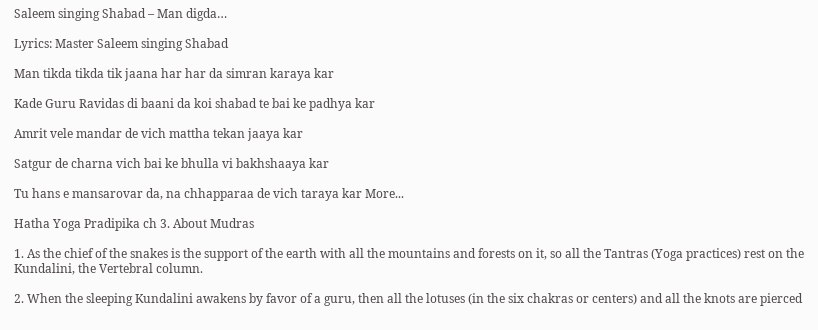Saleem singing Shabad – Man digda…

Lyrics: Master Saleem singing Shabad

Man tikda tikda tik jaana har har da simran karaya kar

Kade Guru Ravidas di baani da koi shabad te bai ke padhya kar

Amrit vele mandar de vich mattha tekan jaaya kar

Satgur de charna vich bai ke bhulla vi bakhshaaya kar

Tu hans e mansarovar da, na chhapparaa de vich taraya kar More...

Hatha Yoga Pradipika ch 3. About Mudras

1. As the chief of the snakes is the support of the earth with all the mountains and forests on it, so all the Tantras (Yoga practices) rest on the Kundalini, the Vertebral column.

2. When the sleeping Kundalini awakens by favor of a guru, then all the lotuses (in the six chakras or centers) and all the knots are pierced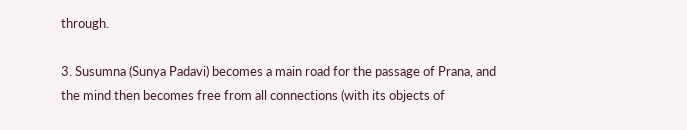through.

3. Susumna (Sunya Padavi) becomes a main road for the passage of Prana, and the mind then becomes free from all connections (with its objects of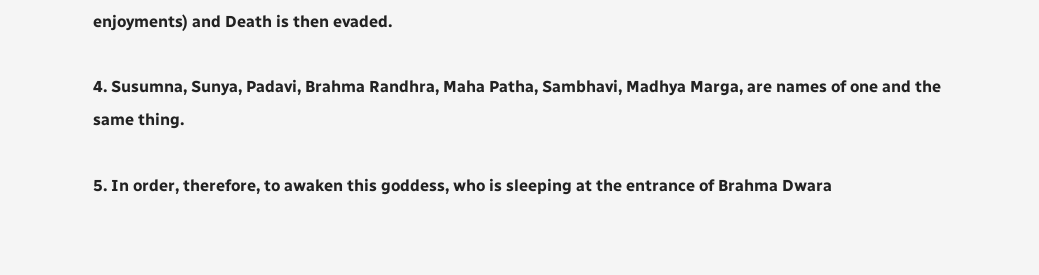enjoyments) and Death is then evaded.

4. Susumna, Sunya, Padavi, Brahma Randhra, Maha Patha, Sambhavi, Madhya Marga, are names of one and the same thing.

5. In order, therefore, to awaken this goddess, who is sleeping at the entrance of Brahma Dwara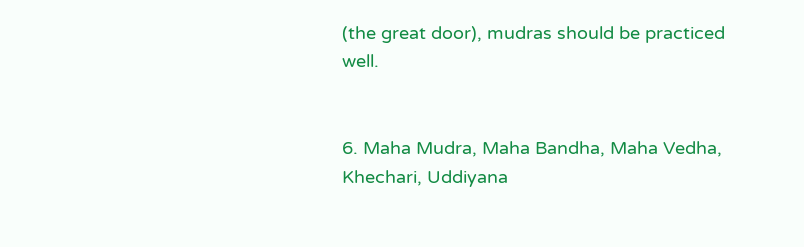(the great door), mudras should be practiced well.


6. Maha Mudra, Maha Bandha, Maha Vedha, Khechari, Uddiyana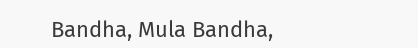Bandha, Mula Bandha,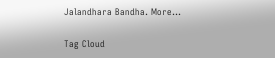Jalandhara Bandha. More...

Tag Cloud